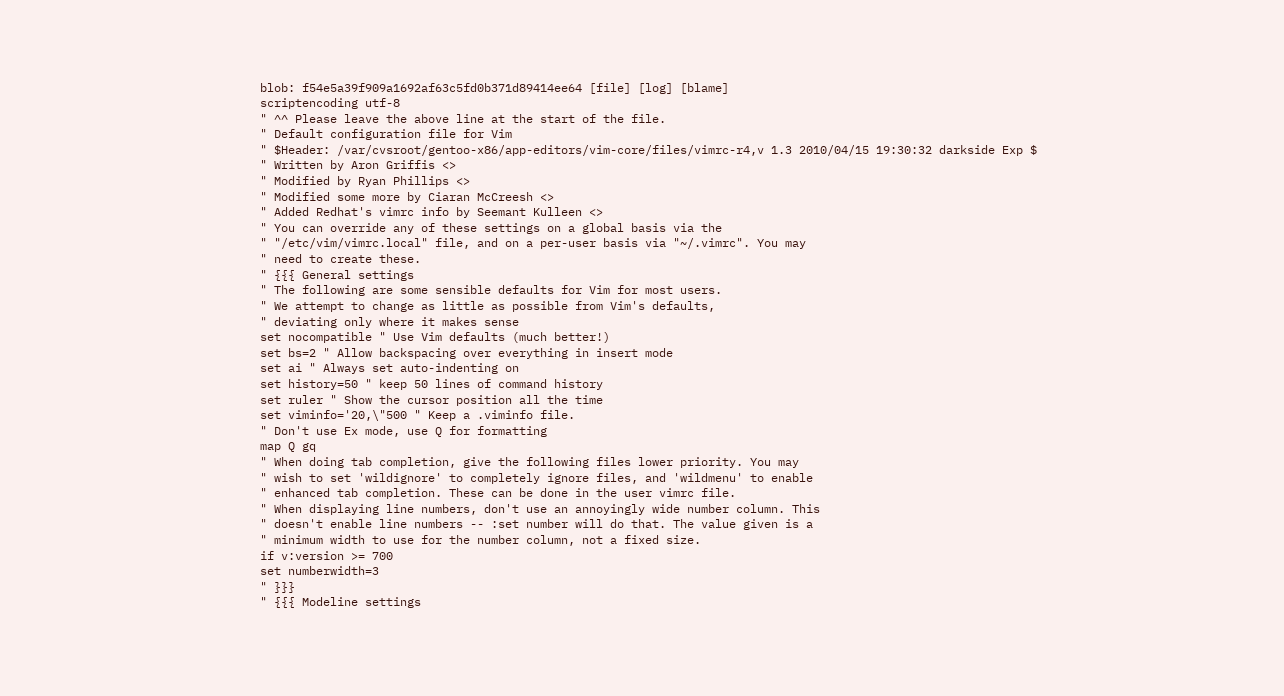blob: f54e5a39f909a1692af63c5fd0b371d89414ee64 [file] [log] [blame]
scriptencoding utf-8
" ^^ Please leave the above line at the start of the file.
" Default configuration file for Vim
" $Header: /var/cvsroot/gentoo-x86/app-editors/vim-core/files/vimrc-r4,v 1.3 2010/04/15 19:30:32 darkside Exp $
" Written by Aron Griffis <>
" Modified by Ryan Phillips <>
" Modified some more by Ciaran McCreesh <>
" Added Redhat's vimrc info by Seemant Kulleen <>
" You can override any of these settings on a global basis via the
" "/etc/vim/vimrc.local" file, and on a per-user basis via "~/.vimrc". You may
" need to create these.
" {{{ General settings
" The following are some sensible defaults for Vim for most users.
" We attempt to change as little as possible from Vim's defaults,
" deviating only where it makes sense
set nocompatible " Use Vim defaults (much better!)
set bs=2 " Allow backspacing over everything in insert mode
set ai " Always set auto-indenting on
set history=50 " keep 50 lines of command history
set ruler " Show the cursor position all the time
set viminfo='20,\"500 " Keep a .viminfo file.
" Don't use Ex mode, use Q for formatting
map Q gq
" When doing tab completion, give the following files lower priority. You may
" wish to set 'wildignore' to completely ignore files, and 'wildmenu' to enable
" enhanced tab completion. These can be done in the user vimrc file.
" When displaying line numbers, don't use an annoyingly wide number column. This
" doesn't enable line numbers -- :set number will do that. The value given is a
" minimum width to use for the number column, not a fixed size.
if v:version >= 700
set numberwidth=3
" }}}
" {{{ Modeline settings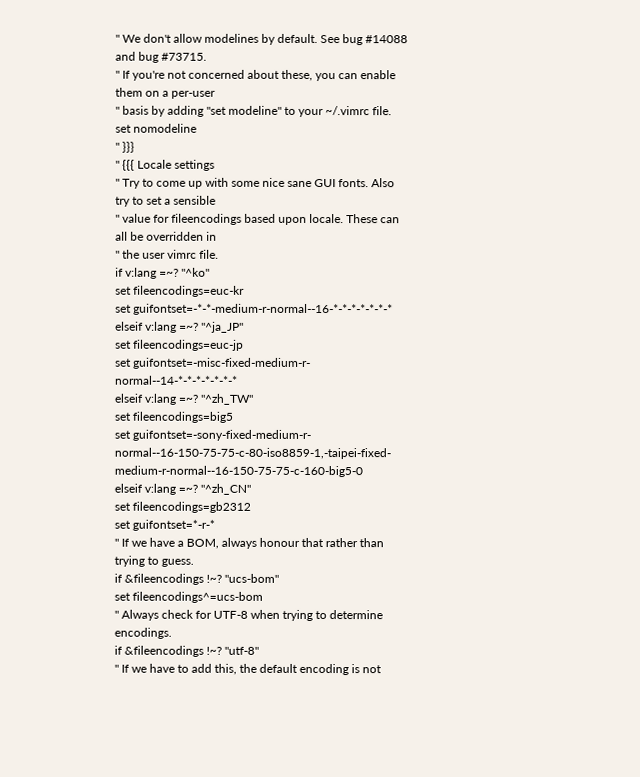" We don't allow modelines by default. See bug #14088 and bug #73715.
" If you're not concerned about these, you can enable them on a per-user
" basis by adding "set modeline" to your ~/.vimrc file.
set nomodeline
" }}}
" {{{ Locale settings
" Try to come up with some nice sane GUI fonts. Also try to set a sensible
" value for fileencodings based upon locale. These can all be overridden in
" the user vimrc file.
if v:lang =~? "^ko"
set fileencodings=euc-kr
set guifontset=-*-*-medium-r-normal--16-*-*-*-*-*-*-*
elseif v:lang =~? "^ja_JP"
set fileencodings=euc-jp
set guifontset=-misc-fixed-medium-r-normal--14-*-*-*-*-*-*-*
elseif v:lang =~? "^zh_TW"
set fileencodings=big5
set guifontset=-sony-fixed-medium-r-normal--16-150-75-75-c-80-iso8859-1,-taipei-fixed-medium-r-normal--16-150-75-75-c-160-big5-0
elseif v:lang =~? "^zh_CN"
set fileencodings=gb2312
set guifontset=*-r-*
" If we have a BOM, always honour that rather than trying to guess.
if &fileencodings !~? "ucs-bom"
set fileencodings^=ucs-bom
" Always check for UTF-8 when trying to determine encodings.
if &fileencodings !~? "utf-8"
" If we have to add this, the default encoding is not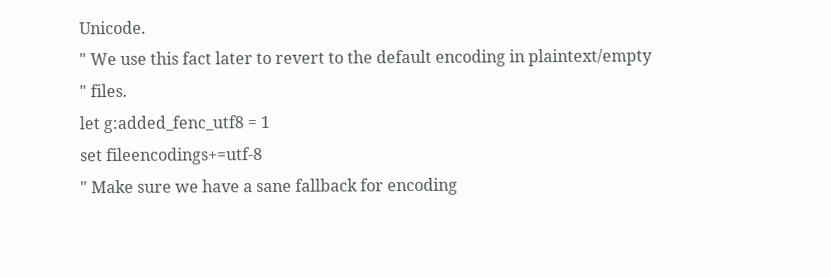Unicode.
" We use this fact later to revert to the default encoding in plaintext/empty
" files.
let g:added_fenc_utf8 = 1
set fileencodings+=utf-8
" Make sure we have a sane fallback for encoding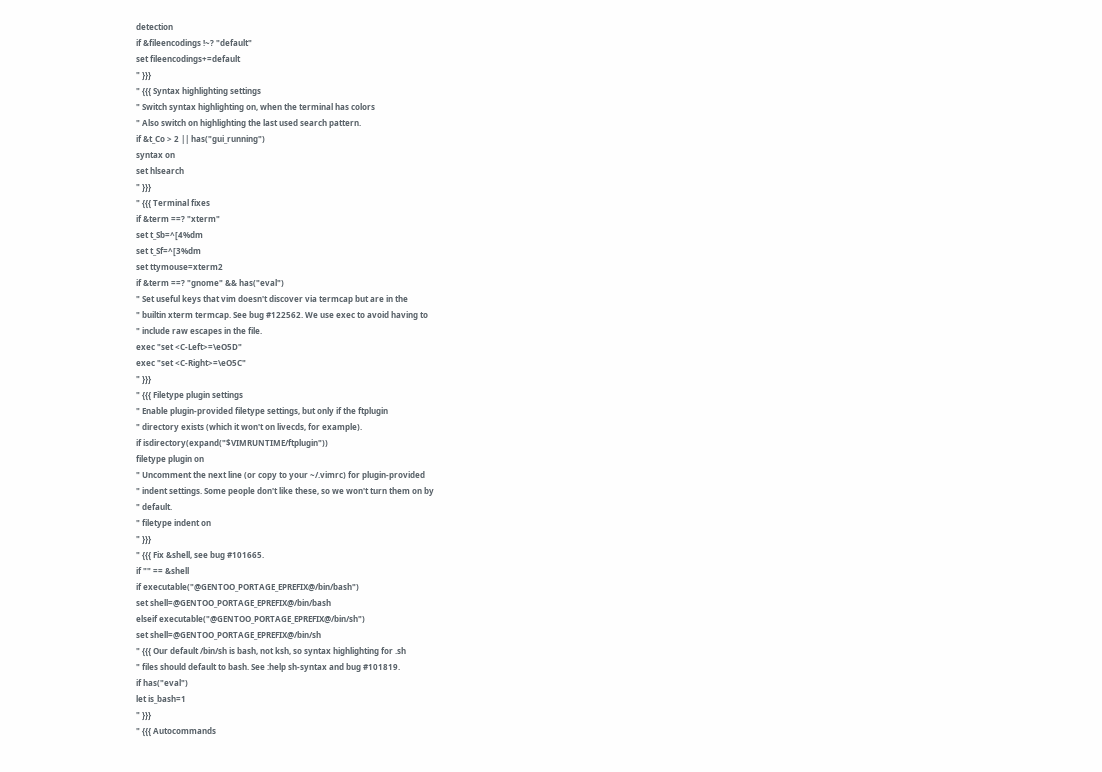detection
if &fileencodings !~? "default"
set fileencodings+=default
" }}}
" {{{ Syntax highlighting settings
" Switch syntax highlighting on, when the terminal has colors
" Also switch on highlighting the last used search pattern.
if &t_Co > 2 || has("gui_running")
syntax on
set hlsearch
" }}}
" {{{ Terminal fixes
if &term ==? "xterm"
set t_Sb=^[4%dm
set t_Sf=^[3%dm
set ttymouse=xterm2
if &term ==? "gnome" && has("eval")
" Set useful keys that vim doesn't discover via termcap but are in the
" builtin xterm termcap. See bug #122562. We use exec to avoid having to
" include raw escapes in the file.
exec "set <C-Left>=\eO5D"
exec "set <C-Right>=\eO5C"
" }}}
" {{{ Filetype plugin settings
" Enable plugin-provided filetype settings, but only if the ftplugin
" directory exists (which it won't on livecds, for example).
if isdirectory(expand("$VIMRUNTIME/ftplugin"))
filetype plugin on
" Uncomment the next line (or copy to your ~/.vimrc) for plugin-provided
" indent settings. Some people don't like these, so we won't turn them on by
" default.
" filetype indent on
" }}}
" {{{ Fix &shell, see bug #101665.
if "" == &shell
if executable("@GENTOO_PORTAGE_EPREFIX@/bin/bash")
set shell=@GENTOO_PORTAGE_EPREFIX@/bin/bash
elseif executable("@GENTOO_PORTAGE_EPREFIX@/bin/sh")
set shell=@GENTOO_PORTAGE_EPREFIX@/bin/sh
" {{{ Our default /bin/sh is bash, not ksh, so syntax highlighting for .sh
" files should default to bash. See :help sh-syntax and bug #101819.
if has("eval")
let is_bash=1
" }}}
" {{{ Autocommands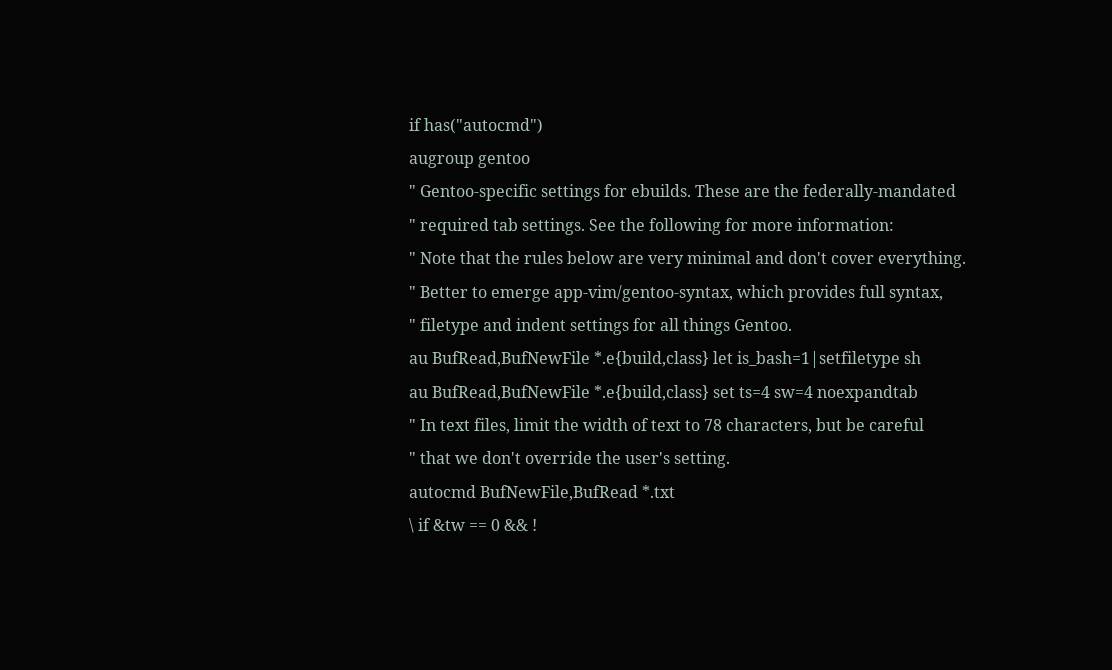if has("autocmd")
augroup gentoo
" Gentoo-specific settings for ebuilds. These are the federally-mandated
" required tab settings. See the following for more information:
" Note that the rules below are very minimal and don't cover everything.
" Better to emerge app-vim/gentoo-syntax, which provides full syntax,
" filetype and indent settings for all things Gentoo.
au BufRead,BufNewFile *.e{build,class} let is_bash=1|setfiletype sh
au BufRead,BufNewFile *.e{build,class} set ts=4 sw=4 noexpandtab
" In text files, limit the width of text to 78 characters, but be careful
" that we don't override the user's setting.
autocmd BufNewFile,BufRead *.txt
\ if &tw == 0 && !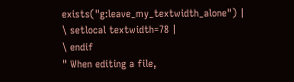exists("g:leave_my_textwidth_alone") |
\ setlocal textwidth=78 |
\ endif
" When editing a file,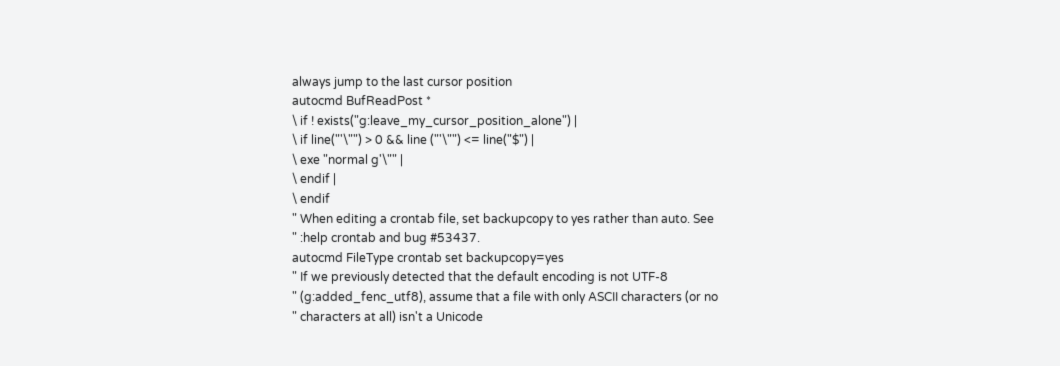always jump to the last cursor position
autocmd BufReadPost *
\ if ! exists("g:leave_my_cursor_position_alone") |
\ if line("'\"") > 0 && line ("'\"") <= line("$") |
\ exe "normal g'\"" |
\ endif |
\ endif
" When editing a crontab file, set backupcopy to yes rather than auto. See
" :help crontab and bug #53437.
autocmd FileType crontab set backupcopy=yes
" If we previously detected that the default encoding is not UTF-8
" (g:added_fenc_utf8), assume that a file with only ASCII characters (or no
" characters at all) isn't a Unicode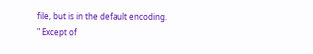file, but is in the default encoding.
" Except of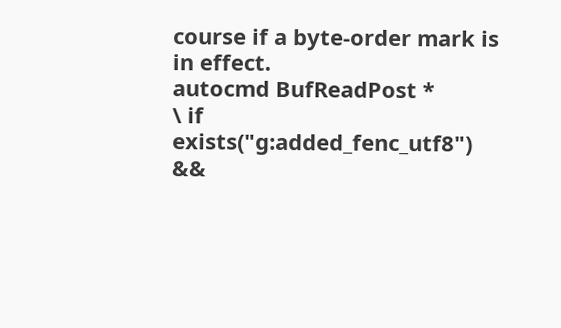course if a byte-order mark is in effect.
autocmd BufReadPost *
\ if exists("g:added_fenc_utf8") &&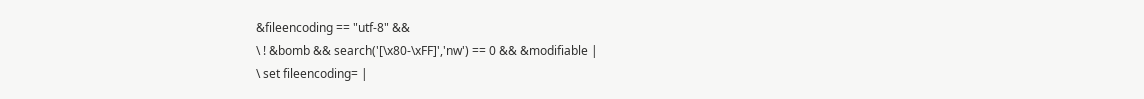&fileencoding == "utf-8" &&
\ ! &bomb && search('[\x80-\xFF]','nw') == 0 && &modifiable |
\ set fileencoding= |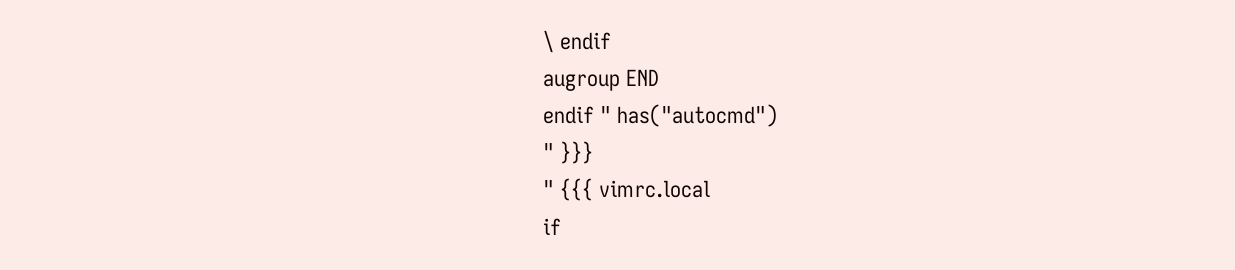\ endif
augroup END
endif " has("autocmd")
" }}}
" {{{ vimrc.local
if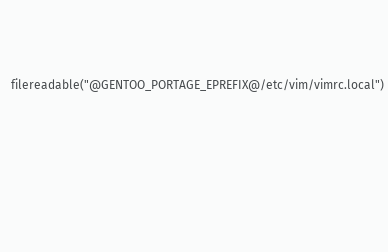filereadable("@GENTOO_PORTAGE_EPREFIX@/etc/vim/vimrc.local")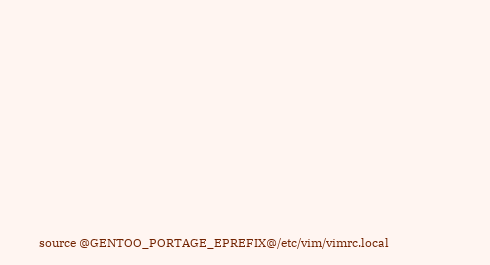source @GENTOO_PORTAGE_EPREFIX@/etc/vim/vimrc.local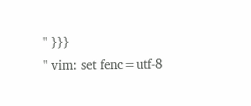" }}}
" vim: set fenc=utf-8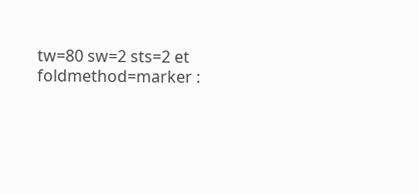tw=80 sw=2 sts=2 et foldmethod=marker :